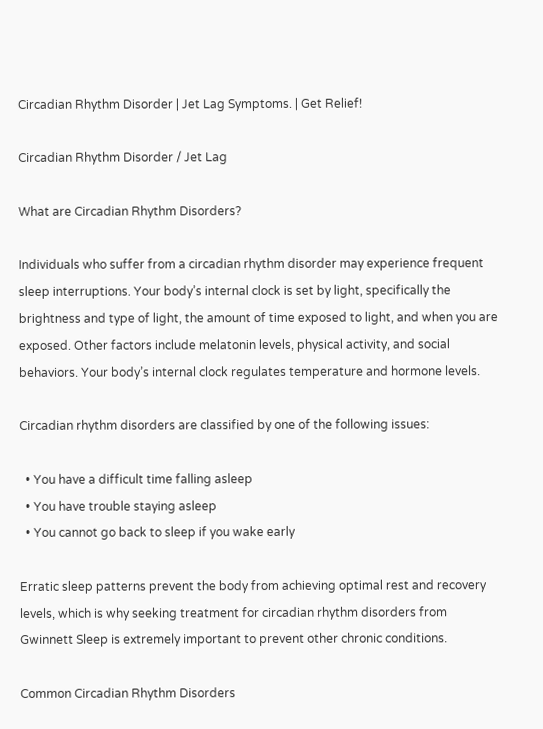Circadian Rhythm Disorder | Jet Lag Symptoms. | Get Relief!

Circadian Rhythm Disorder / Jet Lag

What are Circadian Rhythm Disorders?

Individuals who suffer from a circadian rhythm disorder may experience frequent sleep interruptions. Your body’s internal clock is set by light, specifically the brightness and type of light, the amount of time exposed to light, and when you are exposed. Other factors include melatonin levels, physical activity, and social behaviors. Your body’s internal clock regulates temperature and hormone levels.

Circadian rhythm disorders are classified by one of the following issues:

  • You have a difficult time falling asleep
  • You have trouble staying asleep
  • You cannot go back to sleep if you wake early

Erratic sleep patterns prevent the body from achieving optimal rest and recovery levels, which is why seeking treatment for circadian rhythm disorders from Gwinnett Sleep is extremely important to prevent other chronic conditions.

Common Circadian Rhythm Disorders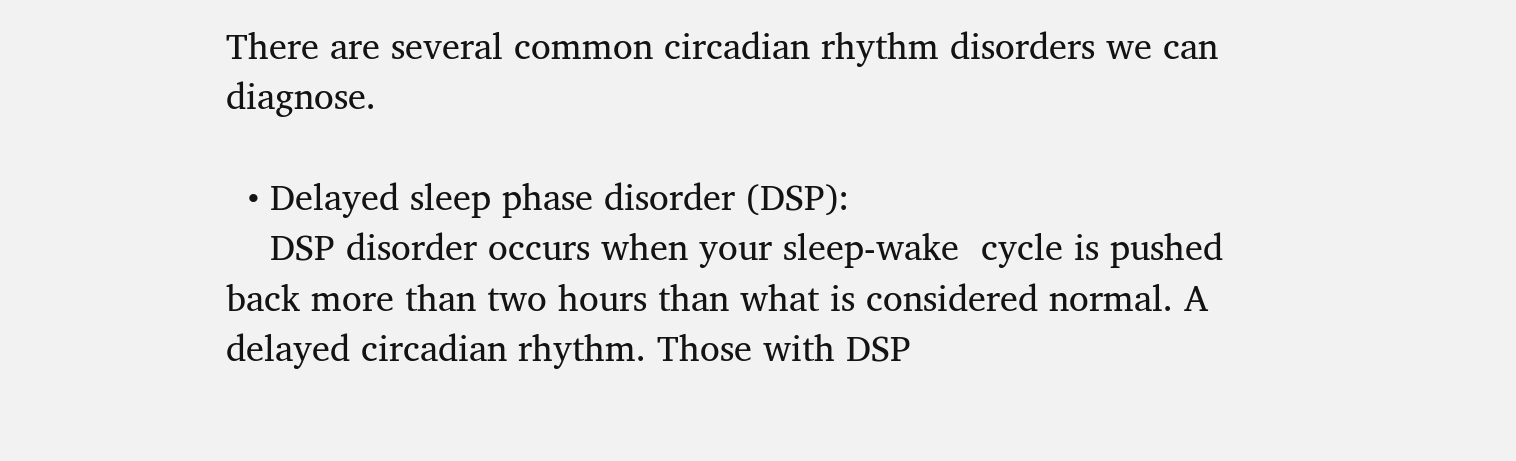There are several common circadian rhythm disorders we can diagnose.

  • Delayed sleep phase disorder (DSP):
    DSP disorder occurs when your sleep-wake  cycle is pushed back more than two hours than what is considered normal. A delayed circadian rhythm. Those with DSP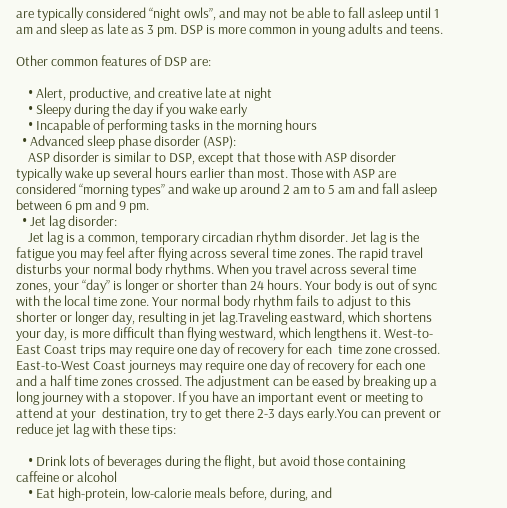are typically considered “night owls”, and may not be able to fall asleep until 1 am and sleep as late as 3 pm. DSP is more common in young adults and teens.

Other common features of DSP are:

    • Alert, productive, and creative late at night
    • Sleepy during the day if you wake early
    • Incapable of performing tasks in the morning hours
  • Advanced sleep phase disorder (ASP):
    ASP disorder is similar to DSP, except that those with ASP disorder typically wake up several hours earlier than most. Those with ASP are considered “morning types” and wake up around 2 am to 5 am and fall asleep between 6 pm and 9 pm.
  • Jet lag disorder:
    Jet lag is a common, temporary circadian rhythm disorder. Jet lag is the fatigue you may feel after flying across several time zones. The rapid travel disturbs your normal body rhythms. When you travel across several time zones, your “day” is longer or shorter than 24 hours. Your body is out of sync with the local time zone. Your normal body rhythm fails to adjust to this shorter or longer day, resulting in jet lag.Traveling eastward, which shortens your day, is more difficult than flying westward, which lengthens it. West-to-East Coast trips may require one day of recovery for each  time zone crossed. East-to-West Coast journeys may require one day of recovery for each one and a half time zones crossed. The adjustment can be eased by breaking up a long journey with a stopover. If you have an important event or meeting to attend at your  destination, try to get there 2-3 days early.You can prevent or reduce jet lag with these tips:

    • Drink lots of beverages during the flight, but avoid those containing caffeine or alcohol
    • Eat high-protein, low-calorie meals before, during, and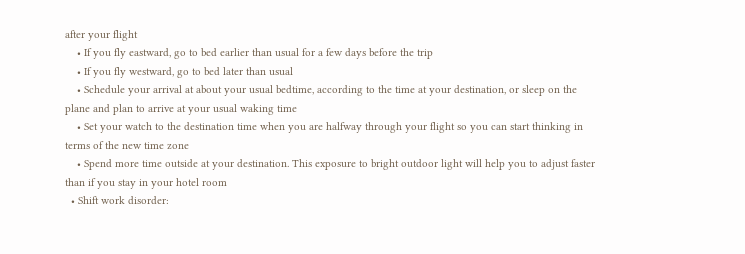after your flight
    • If you fly eastward, go to bed earlier than usual for a few days before the trip
    • If you fly westward, go to bed later than usual
    • Schedule your arrival at about your usual bedtime, according to the time at your destination, or sleep on the plane and plan to arrive at your usual waking time
    • Set your watch to the destination time when you are halfway through your flight so you can start thinking in terms of the new time zone
    • Spend more time outside at your destination. This exposure to bright outdoor light will help you to adjust faster than if you stay in your hotel room
  • Shift work disorder: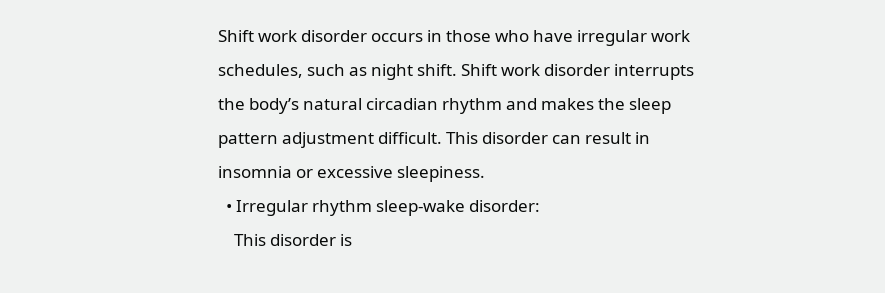Shift work disorder occurs in those who have irregular work schedules, such as night shift. Shift work disorder interrupts the body’s natural circadian rhythm and makes the sleep pattern adjustment difficult. This disorder can result in insomnia or excessive sleepiness.
  • Irregular rhythm sleep-wake disorder:
    This disorder is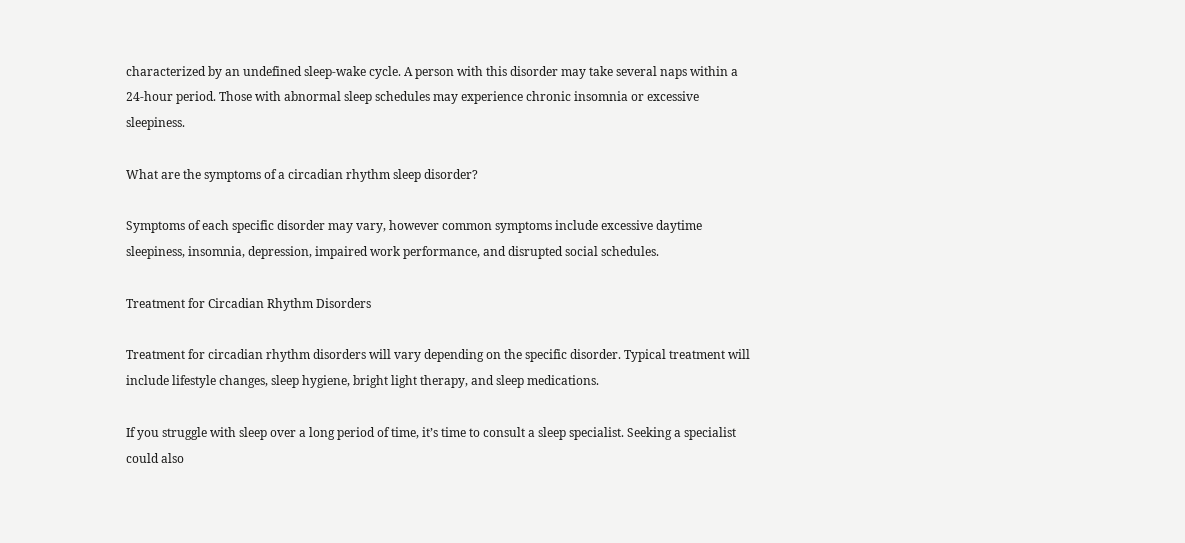characterized by an undefined sleep-wake cycle. A person with this disorder may take several naps within a 24-hour period. Those with abnormal sleep schedules may experience chronic insomnia or excessive sleepiness.

What are the symptoms of a circadian rhythm sleep disorder?

Symptoms of each specific disorder may vary, however common symptoms include excessive daytime sleepiness, insomnia, depression, impaired work performance, and disrupted social schedules.

Treatment for Circadian Rhythm Disorders

Treatment for circadian rhythm disorders will vary depending on the specific disorder. Typical treatment will include lifestyle changes, sleep hygiene, bright light therapy, and sleep medications.

If you struggle with sleep over a long period of time, it’s time to consult a sleep specialist. Seeking a specialist could also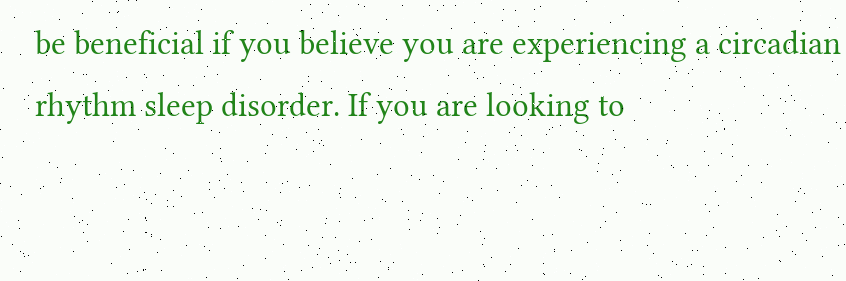be beneficial if you believe you are experiencing a circadian rhythm sleep disorder. If you are looking to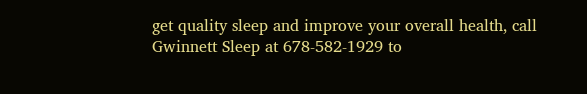get quality sleep and improve your overall health, call Gwinnett Sleep at 678-582-1929 to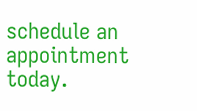schedule an appointment today.